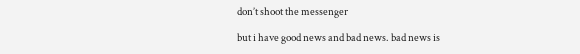don’t shoot the messenger

but i have good news and bad news. bad news is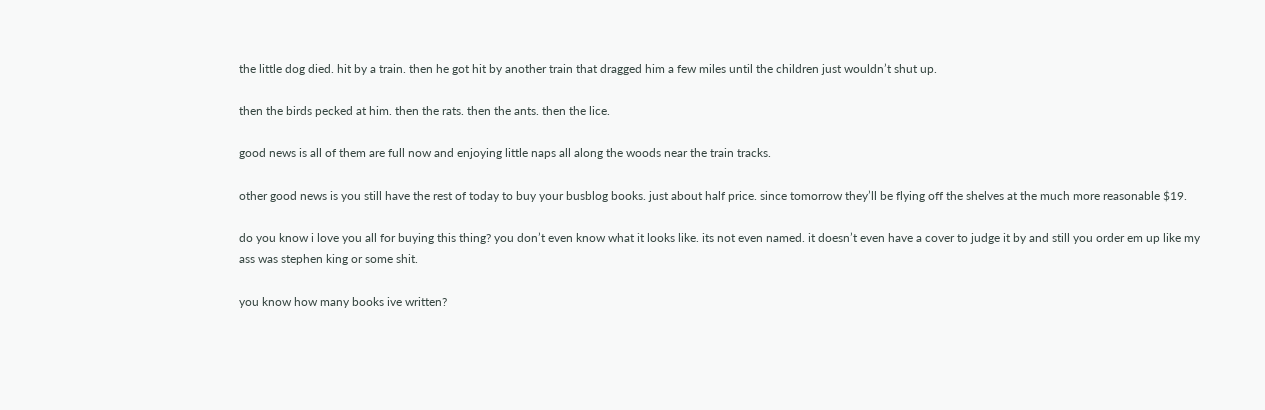the little dog died. hit by a train. then he got hit by another train that dragged him a few miles until the children just wouldn’t shut up.

then the birds pecked at him. then the rats. then the ants. then the lice.

good news is all of them are full now and enjoying little naps all along the woods near the train tracks.

other good news is you still have the rest of today to buy your busblog books. just about half price. since tomorrow they’ll be flying off the shelves at the much more reasonable $19.

do you know i love you all for buying this thing? you don’t even know what it looks like. its not even named. it doesn’t even have a cover to judge it by and still you order em up like my ass was stephen king or some shit.

you know how many books ive written?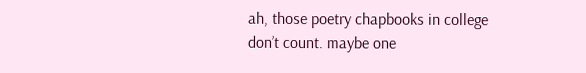ah, those poetry chapbooks in college don’t count. maybe one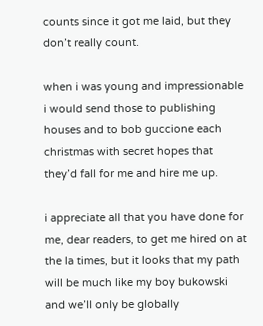counts since it got me laid, but they don’t really count.

when i was young and impressionable i would send those to publishing houses and to bob guccione each christmas with secret hopes that they’d fall for me and hire me up.

i appreciate all that you have done for me, dear readers, to get me hired on at the la times, but it looks that my path will be much like my boy bukowski and we’ll only be globally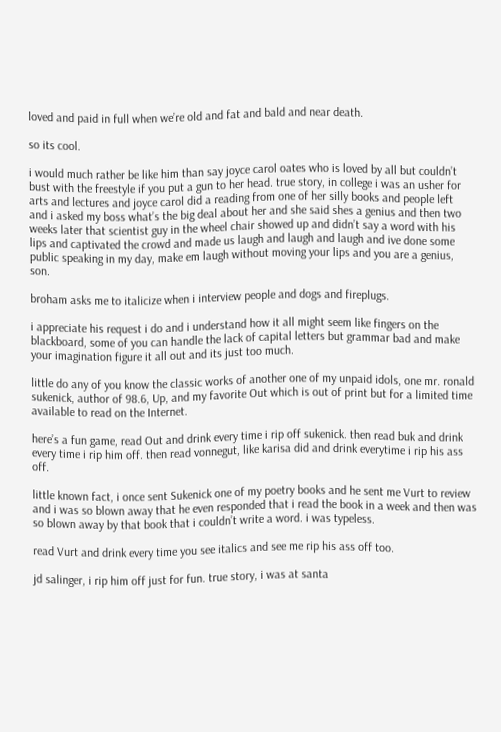loved and paid in full when we’re old and fat and bald and near death.

so its cool.

i would much rather be like him than say joyce carol oates who is loved by all but couldn’t bust with the freestyle if you put a gun to her head. true story, in college i was an usher for arts and lectures and joyce carol did a reading from one of her silly books and people left and i asked my boss what’s the big deal about her and she said shes a genius and then two weeks later that scientist guy in the wheel chair showed up and didn’t say a word with his lips and captivated the crowd and made us laugh and laugh and laugh and ive done some public speaking in my day, make em laugh without moving your lips and you are a genius, son.

broham asks me to italicize when i interview people and dogs and fireplugs.

i appreciate his request i do and i understand how it all might seem like fingers on the blackboard, some of you can handle the lack of capital letters but grammar bad and make your imagination figure it all out and its just too much.

little do any of you know the classic works of another one of my unpaid idols, one mr. ronald sukenick, author of 98.6, Up, and my favorite Out which is out of print but for a limited time available to read on the Internet.

here’s a fun game, read Out and drink every time i rip off sukenick. then read buk and drink every time i rip him off. then read vonnegut, like karisa did and drink everytime i rip his ass off.

little known fact, i once sent Sukenick one of my poetry books and he sent me Vurt to review and i was so blown away that he even responded that i read the book in a week and then was so blown away by that book that i couldn’t write a word. i was typeless.

read Vurt and drink every time you see italics and see me rip his ass off too.

jd salinger, i rip him off just for fun. true story, i was at santa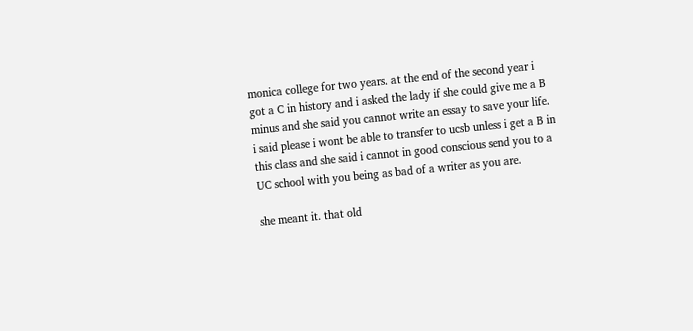monica college for two years. at the end of the second year i got a C in history and i asked the lady if she could give me a B minus and she said you cannot write an essay to save your life. i said please i wont be able to transfer to ucsb unless i get a B in this class and she said i cannot in good conscious send you to a UC school with you being as bad of a writer as you are.

she meant it. that old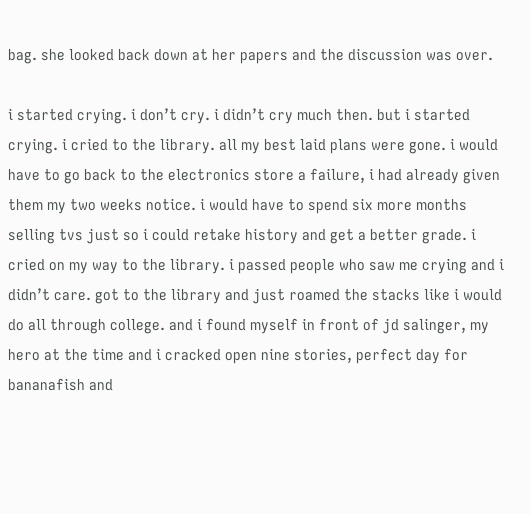bag. she looked back down at her papers and the discussion was over.

i started crying. i don’t cry. i didn’t cry much then. but i started crying. i cried to the library. all my best laid plans were gone. i would have to go back to the electronics store a failure, i had already given them my two weeks notice. i would have to spend six more months selling tvs just so i could retake history and get a better grade. i cried on my way to the library. i passed people who saw me crying and i didn’t care. got to the library and just roamed the stacks like i would do all through college. and i found myself in front of jd salinger, my hero at the time and i cracked open nine stories, perfect day for bananafish and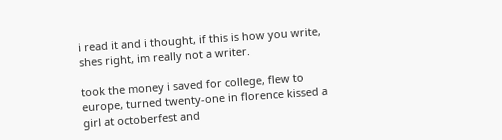i read it and i thought, if this is how you write, shes right, im really not a writer.

took the money i saved for college, flew to europe, turned twenty-one in florence kissed a girl at octoberfest and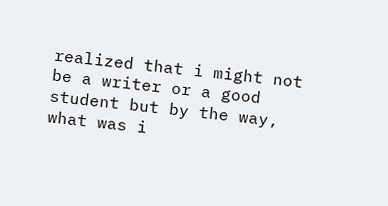realized that i might not be a writer or a good student but by the way, what was i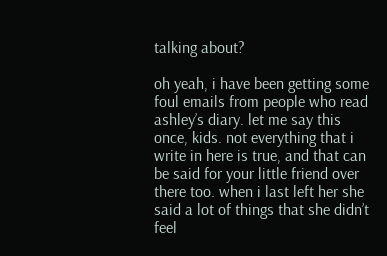talking about?

oh yeah, i have been getting some foul emails from people who read ashley’s diary. let me say this once, kids. not everything that i write in here is true, and that can be said for your little friend over there too. when i last left her she said a lot of things that she didn’t feel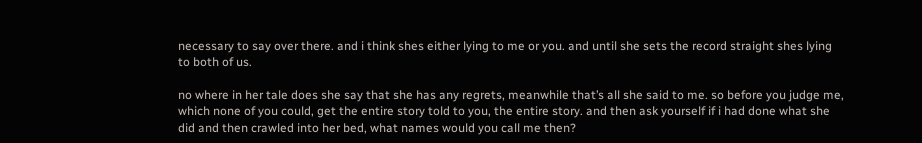necessary to say over there. and i think shes either lying to me or you. and until she sets the record straight shes lying to both of us.

no where in her tale does she say that she has any regrets, meanwhile that’s all she said to me. so before you judge me, which none of you could, get the entire story told to you, the entire story. and then ask yourself if i had done what she did and then crawled into her bed, what names would you call me then?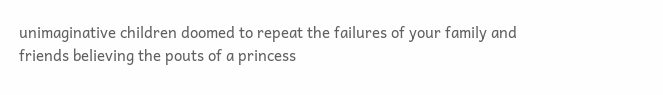unimaginative children doomed to repeat the failures of your family and friends believing the pouts of a princess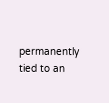permanently tied to an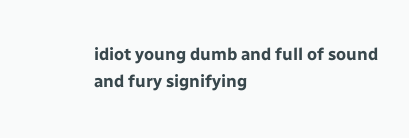idiot young dumb and full of sound and fury signifying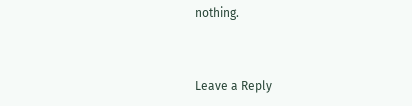nothing.


Leave a Reply